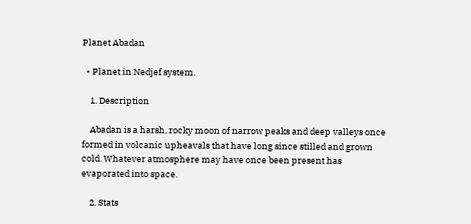Planet Abadan

  • Planet in Nedjef system.

    1. Description

    Abadan is a harsh, rocky moon of narrow peaks and deep valleys once formed in volcanic upheavals that have long since stilled and grown cold. Whatever atmosphere may have once been present has evaporated into space.

    2. Stats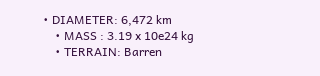• DIAMETER: 6,472 km
    • MASS : 3.19 x 10e24 kg
    • TERRAIN: Barren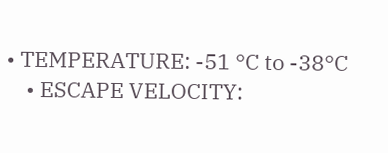• TEMPERATURE: -51 °C to -38°C
    • ESCAPE VELOCITY: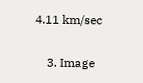4.11 km/sec

    3. Image